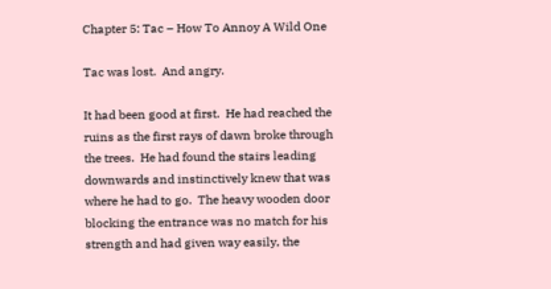Chapter 5: Tac – How To Annoy A Wild One

Tac was lost.  And angry.

It had been good at first.  He had reached the ruins as the first rays of dawn broke through the trees.  He had found the stairs leading downwards and instinctively knew that was where he had to go.  The heavy wooden door blocking the entrance was no match for his strength and had given way easily, the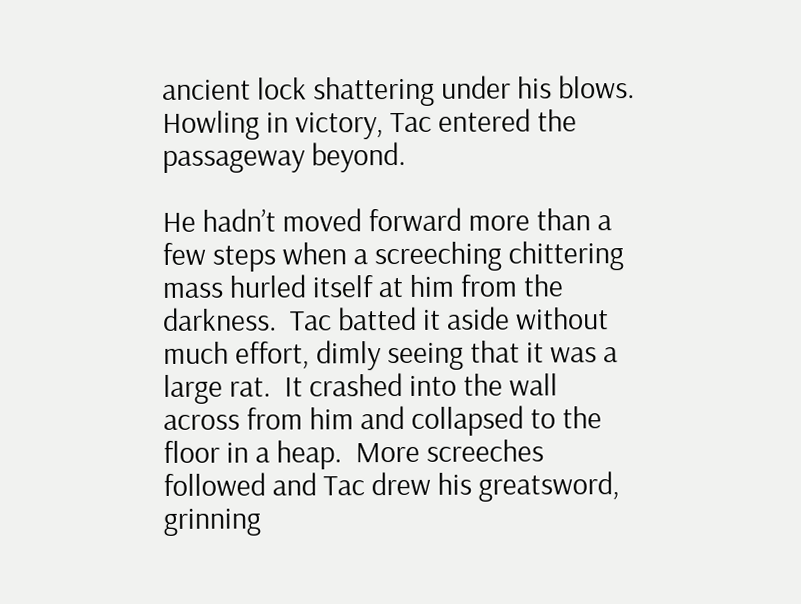ancient lock shattering under his blows.  Howling in victory, Tac entered the passageway beyond.

He hadn’t moved forward more than a few steps when a screeching chittering mass hurled itself at him from the darkness.  Tac batted it aside without much effort, dimly seeing that it was a large rat.  It crashed into the wall across from him and collapsed to the floor in a heap.  More screeches followed and Tac drew his greatsword, grinning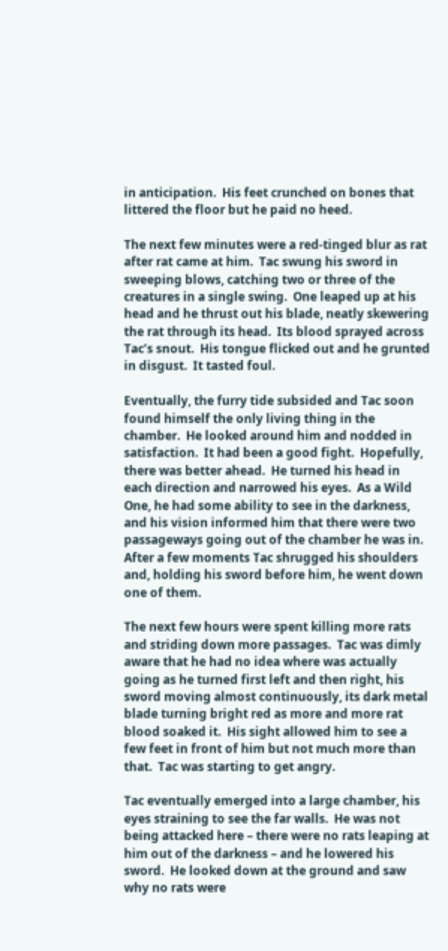in anticipation.  His feet crunched on bones that littered the floor but he paid no heed.

The next few minutes were a red-tinged blur as rat after rat came at him.  Tac swung his sword in sweeping blows, catching two or three of the creatures in a single swing.  One leaped up at his head and he thrust out his blade, neatly skewering the rat through its head.  Its blood sprayed across Tac’s snout.  His tongue flicked out and he grunted in disgust.  It tasted foul.

Eventually, the furry tide subsided and Tac soon found himself the only living thing in the chamber.  He looked around him and nodded in satisfaction.  It had been a good fight.  Hopefully, there was better ahead.  He turned his head in each direction and narrowed his eyes.  As a Wild One, he had some ability to see in the darkness, and his vision informed him that there were two passageways going out of the chamber he was in.  After a few moments Tac shrugged his shoulders and, holding his sword before him, he went down one of them.

The next few hours were spent killing more rats and striding down more passages.  Tac was dimly aware that he had no idea where was actually going as he turned first left and then right, his sword moving almost continuously, its dark metal blade turning bright red as more and more rat blood soaked it.  His sight allowed him to see a few feet in front of him but not much more than that.  Tac was starting to get angry.

Tac eventually emerged into a large chamber, his eyes straining to see the far walls.  He was not being attacked here – there were no rats leaping at him out of the darkness – and he lowered his sword.  He looked down at the ground and saw why no rats were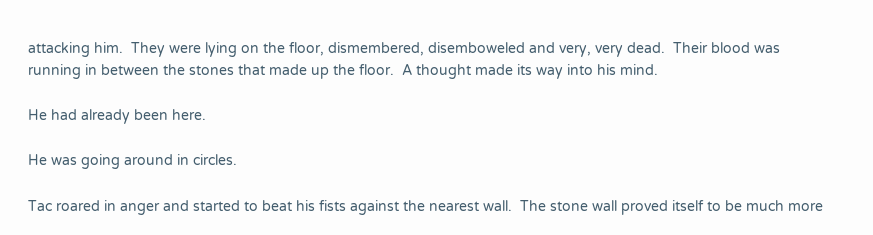attacking him.  They were lying on the floor, dismembered, disemboweled and very, very dead.  Their blood was running in between the stones that made up the floor.  A thought made its way into his mind.

He had already been here.

He was going around in circles.

Tac roared in anger and started to beat his fists against the nearest wall.  The stone wall proved itself to be much more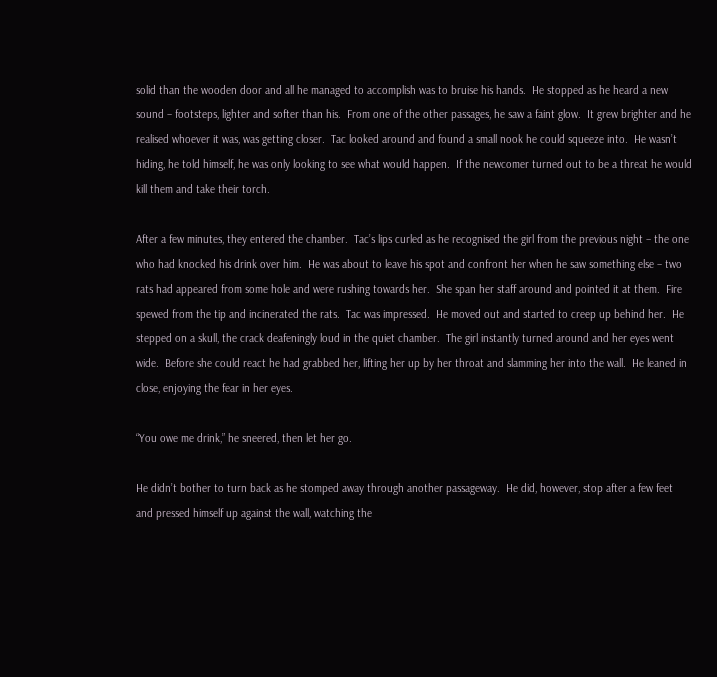solid than the wooden door and all he managed to accomplish was to bruise his hands.  He stopped as he heard a new sound – footsteps, lighter and softer than his.  From one of the other passages, he saw a faint glow.  It grew brighter and he realised whoever it was, was getting closer.  Tac looked around and found a small nook he could squeeze into.  He wasn’t hiding, he told himself, he was only looking to see what would happen.  If the newcomer turned out to be a threat he would kill them and take their torch.

After a few minutes, they entered the chamber.  Tac’s lips curled as he recognised the girl from the previous night – the one who had knocked his drink over him.  He was about to leave his spot and confront her when he saw something else – two rats had appeared from some hole and were rushing towards her.  She span her staff around and pointed it at them.  Fire spewed from the tip and incinerated the rats.  Tac was impressed.  He moved out and started to creep up behind her.  He stepped on a skull, the crack deafeningly loud in the quiet chamber.  The girl instantly turned around and her eyes went wide.  Before she could react he had grabbed her, lifting her up by her throat and slamming her into the wall.  He leaned in close, enjoying the fear in her eyes.

“You owe me drink,” he sneered, then let her go.

He didn’t bother to turn back as he stomped away through another passageway.  He did, however, stop after a few feet and pressed himself up against the wall, watching the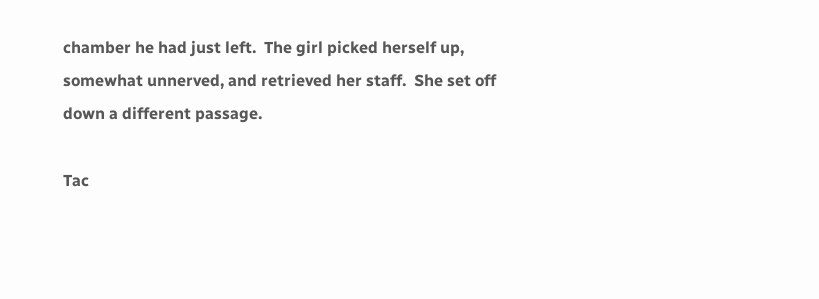chamber he had just left.  The girl picked herself up, somewhat unnerved, and retrieved her staff.  She set off down a different passage.

Tac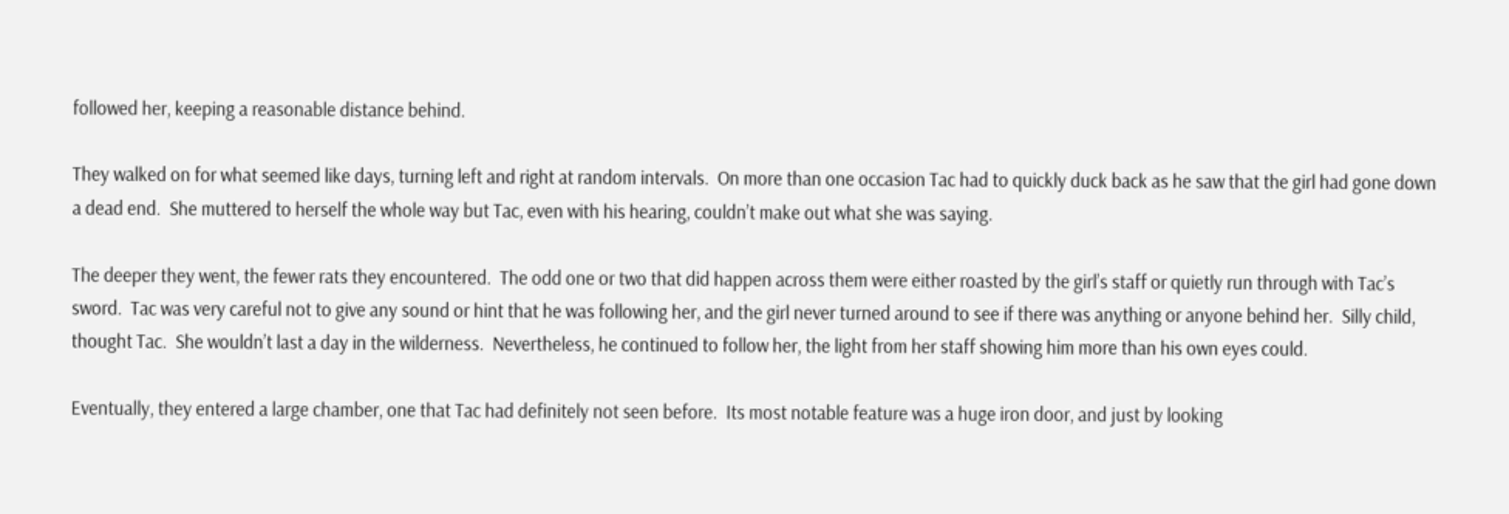followed her, keeping a reasonable distance behind.

They walked on for what seemed like days, turning left and right at random intervals.  On more than one occasion Tac had to quickly duck back as he saw that the girl had gone down a dead end.  She muttered to herself the whole way but Tac, even with his hearing, couldn’t make out what she was saying.

The deeper they went, the fewer rats they encountered.  The odd one or two that did happen across them were either roasted by the girl’s staff or quietly run through with Tac’s sword.  Tac was very careful not to give any sound or hint that he was following her, and the girl never turned around to see if there was anything or anyone behind her.  Silly child, thought Tac.  She wouldn’t last a day in the wilderness.  Nevertheless, he continued to follow her, the light from her staff showing him more than his own eyes could.

Eventually, they entered a large chamber, one that Tac had definitely not seen before.  Its most notable feature was a huge iron door, and just by looking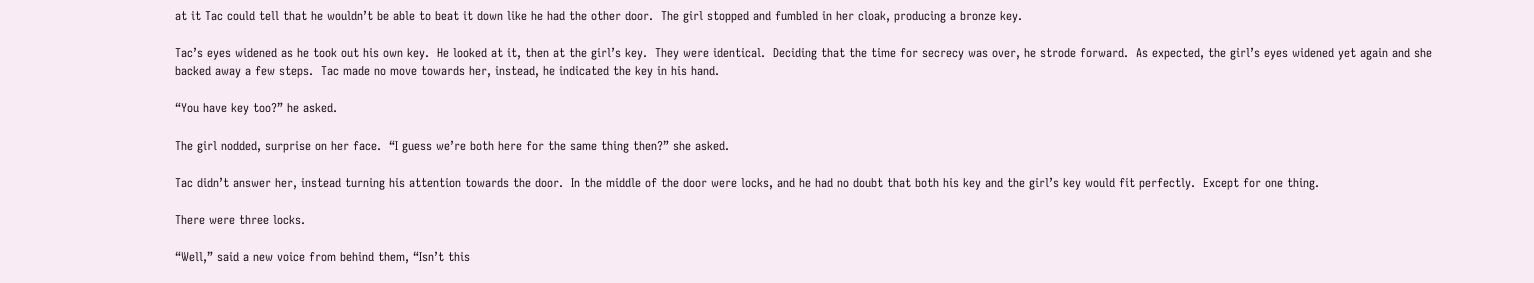at it Tac could tell that he wouldn’t be able to beat it down like he had the other door.  The girl stopped and fumbled in her cloak, producing a bronze key.

Tac’s eyes widened as he took out his own key.  He looked at it, then at the girl’s key.  They were identical.  Deciding that the time for secrecy was over, he strode forward.  As expected, the girl’s eyes widened yet again and she backed away a few steps.  Tac made no move towards her, instead, he indicated the key in his hand.

“You have key too?” he asked.

The girl nodded, surprise on her face.  “I guess we’re both here for the same thing then?” she asked.

Tac didn’t answer her, instead turning his attention towards the door.  In the middle of the door were locks, and he had no doubt that both his key and the girl’s key would fit perfectly.  Except for one thing.

There were three locks.

“Well,” said a new voice from behind them, “Isn’t this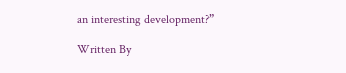an interesting development?”

Written By